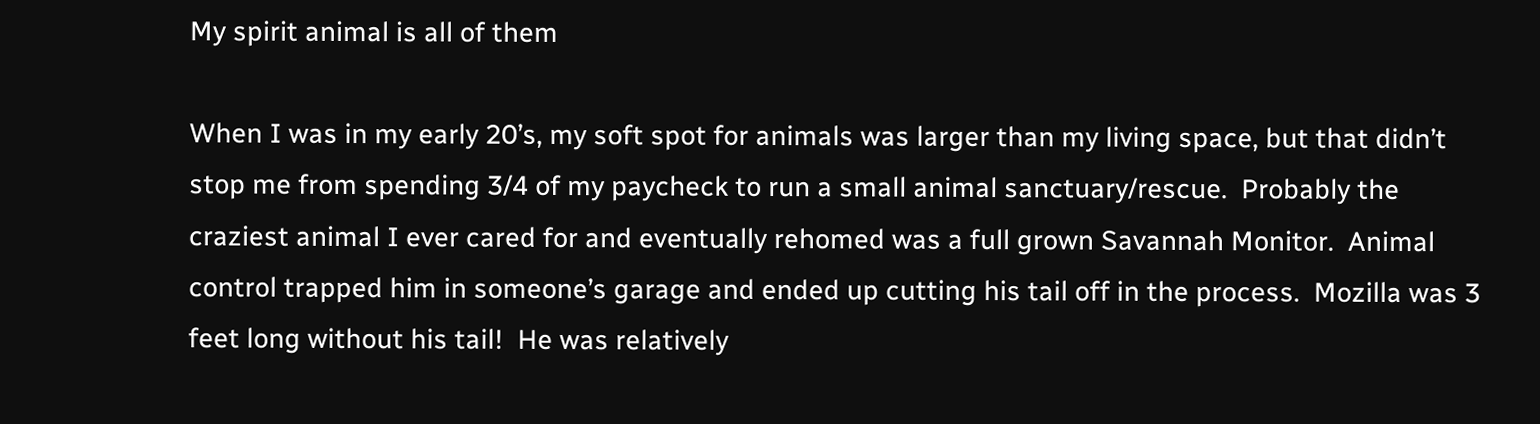My spirit animal is all of them

When I was in my early 20’s, my soft spot for animals was larger than my living space, but that didn’t stop me from spending 3/4 of my paycheck to run a small animal sanctuary/rescue.  Probably the craziest animal I ever cared for and eventually rehomed was a full grown Savannah Monitor.  Animal control trapped him in someone’s garage and ended up cutting his tail off in the process.  Mozilla was 3 feet long without his tail!  He was relatively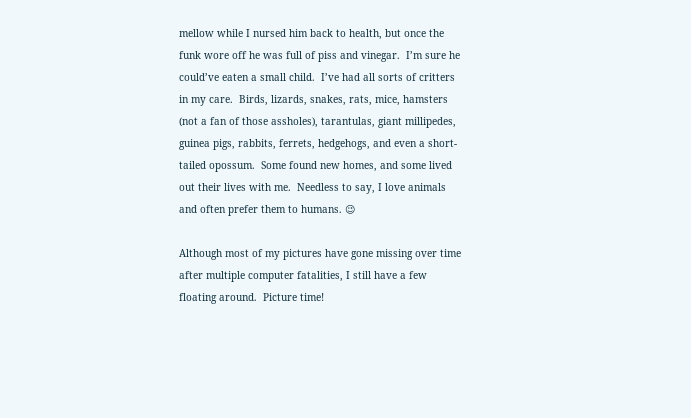mellow while I nursed him back to health, but once the funk wore off he was full of piss and vinegar.  I’m sure he could’ve eaten a small child.  I’ve had all sorts of critters in my care.  Birds, lizards, snakes, rats, mice, hamsters (not a fan of those assholes), tarantulas, giant millipedes, guinea pigs, rabbits, ferrets, hedgehogs, and even a short-tailed opossum.  Some found new homes, and some lived out their lives with me.  Needless to say, I love animals and often prefer them to humans. 😉

Although most of my pictures have gone missing over time after multiple computer fatalities, I still have a few floating around.  Picture time!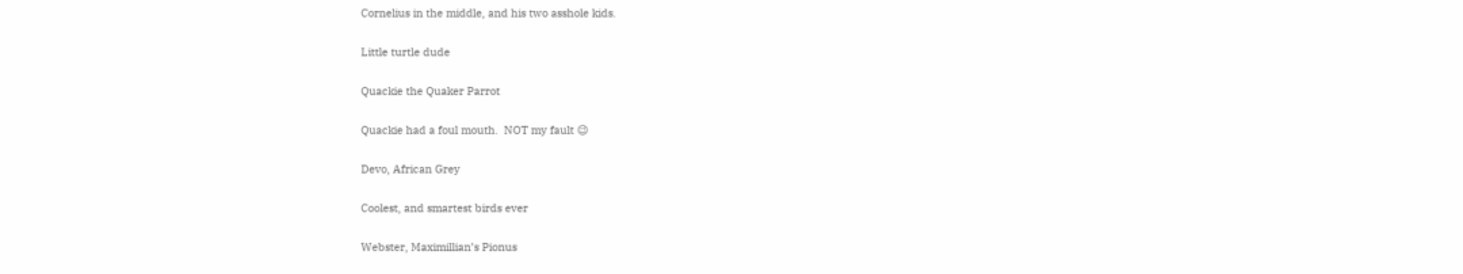Cornelius in the middle, and his two asshole kids.


Little turtle dude


Quackie the Quaker Parrot


Quackie had a foul mouth.  NOT my fault 😉


Devo, African Grey


Coolest, and smartest birds ever


Webster, Maximillian’s Pionus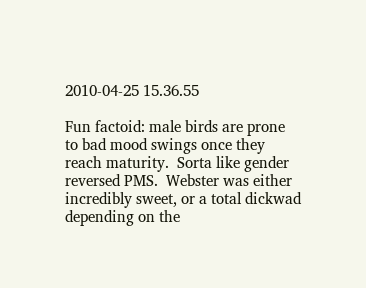2010-04-25 15.36.55

Fun factoid: male birds are prone to bad mood swings once they reach maturity.  Sorta like gender reversed PMS.  Webster was either incredibly sweet, or a total dickwad depending on the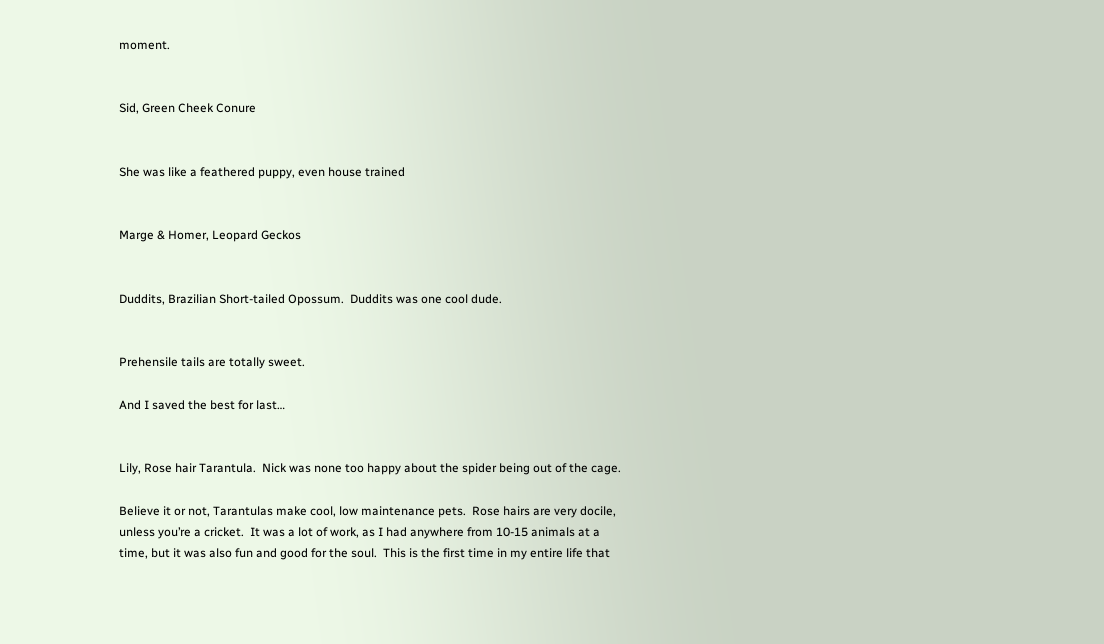moment.


Sid, Green Cheek Conure


She was like a feathered puppy, even house trained


Marge & Homer, Leopard Geckos


Duddits, Brazilian Short-tailed Opossum.  Duddits was one cool dude.


Prehensile tails are totally sweet.

And I saved the best for last…


Lily, Rose hair Tarantula.  Nick was none too happy about the spider being out of the cage.

Believe it or not, Tarantulas make cool, low maintenance pets.  Rose hairs are very docile, unless you’re a cricket.  It was a lot of work, as I had anywhere from 10-15 animals at a time, but it was also fun and good for the soul.  This is the first time in my entire life that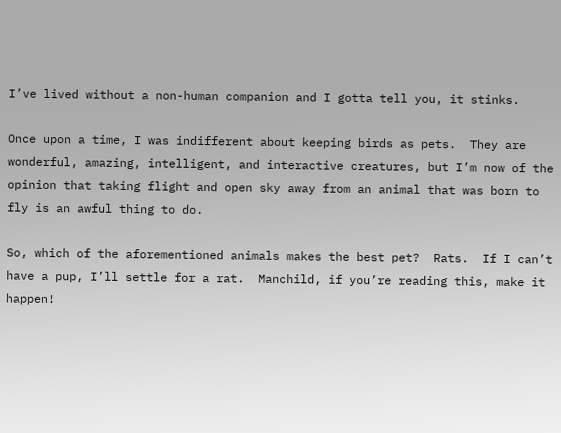I’ve lived without a non-human companion and I gotta tell you, it stinks.

Once upon a time, I was indifferent about keeping birds as pets.  They are wonderful, amazing, intelligent, and interactive creatures, but I’m now of the opinion that taking flight and open sky away from an animal that was born to fly is an awful thing to do.

So, which of the aforementioned animals makes the best pet?  Rats.  If I can’t have a pup, I’ll settle for a rat.  Manchild, if you’re reading this, make it happen!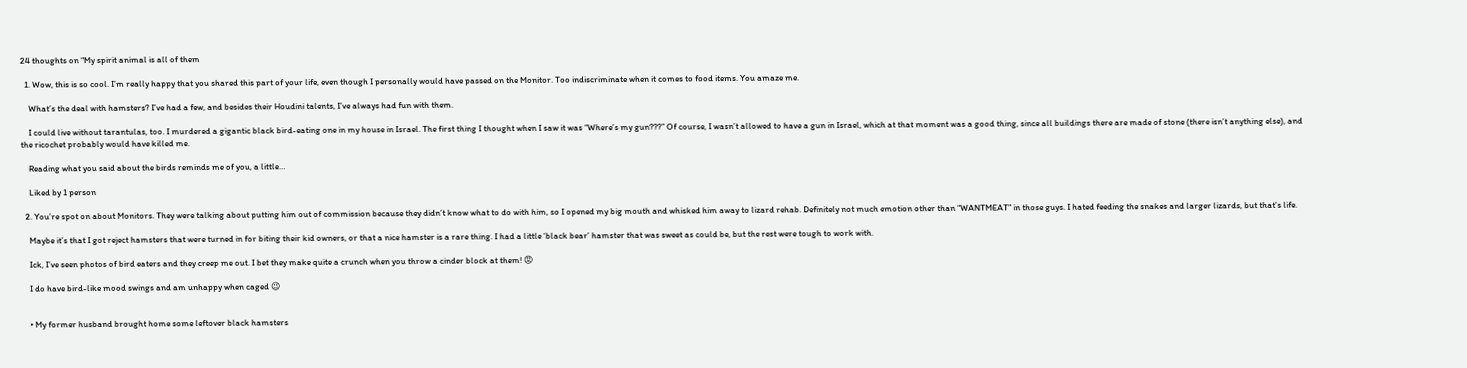24 thoughts on “My spirit animal is all of them

  1. Wow, this is so cool. I’m really happy that you shared this part of your life, even though I personally would have passed on the Monitor. Too indiscriminate when it comes to food items. You amaze me.

    What’s the deal with hamsters? I’ve had a few, and besides their Houdini talents, I’ve always had fun with them.

    I could live without tarantulas, too. I murdered a gigantic black bird-eating one in my house in Israel. The first thing I thought when I saw it was “Where’s my gun???” Of course, I wasn’t allowed to have a gun in Israel, which at that moment was a good thing, since all buildings there are made of stone (there isn’t anything else), and the ricochet probably would have killed me.

    Reading what you said about the birds reminds me of you, a little…

    Liked by 1 person

  2. You’re spot on about Monitors. They were talking about putting him out of commission because they didn’t know what to do with him, so I opened my big mouth and whisked him away to lizard rehab. Definitely not much emotion other than “WANTMEAT” in those guys. I hated feeding the snakes and larger lizards, but that’s life.

    Maybe it’s that I got reject hamsters that were turned in for biting their kid owners, or that a nice hamster is a rare thing. I had a little ‘black bear’ hamster that was sweet as could be, but the rest were tough to work with.

    Ick, I’ve seen photos of bird eaters and they creep me out. I bet they make quite a crunch when you throw a cinder block at them! 😡

    I do have bird-like mood swings and am unhappy when caged 😉


    • My former husband brought home some leftover black hamsters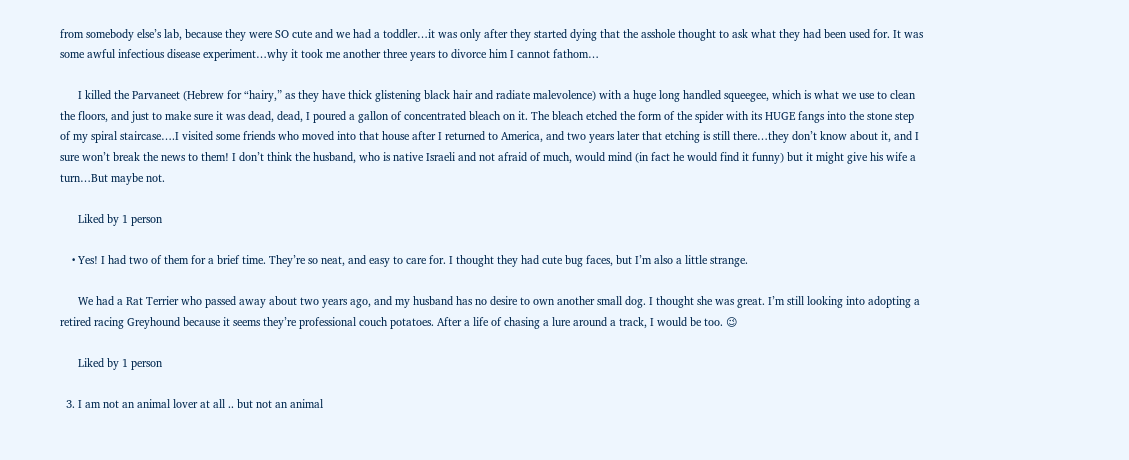from somebody else’s lab, because they were SO cute and we had a toddler…it was only after they started dying that the asshole thought to ask what they had been used for. It was some awful infectious disease experiment…why it took me another three years to divorce him I cannot fathom…

      I killed the Parvaneet (Hebrew for “hairy,” as they have thick glistening black hair and radiate malevolence) with a huge long handled squeegee, which is what we use to clean the floors, and just to make sure it was dead, dead, I poured a gallon of concentrated bleach on it. The bleach etched the form of the spider with its HUGE fangs into the stone step of my spiral staircase….I visited some friends who moved into that house after I returned to America, and two years later that etching is still there…they don’t know about it, and I sure won’t break the news to them! I don’t think the husband, who is native Israeli and not afraid of much, would mind (in fact he would find it funny) but it might give his wife a turn…But maybe not.

      Liked by 1 person

    • Yes! I had two of them for a brief time. They’re so neat, and easy to care for. I thought they had cute bug faces, but I’m also a little strange.

      We had a Rat Terrier who passed away about two years ago, and my husband has no desire to own another small dog. I thought she was great. I’m still looking into adopting a retired racing Greyhound because it seems they’re professional couch potatoes. After a life of chasing a lure around a track, I would be too. 😉

      Liked by 1 person

  3. I am not an animal lover at all .. but not an animal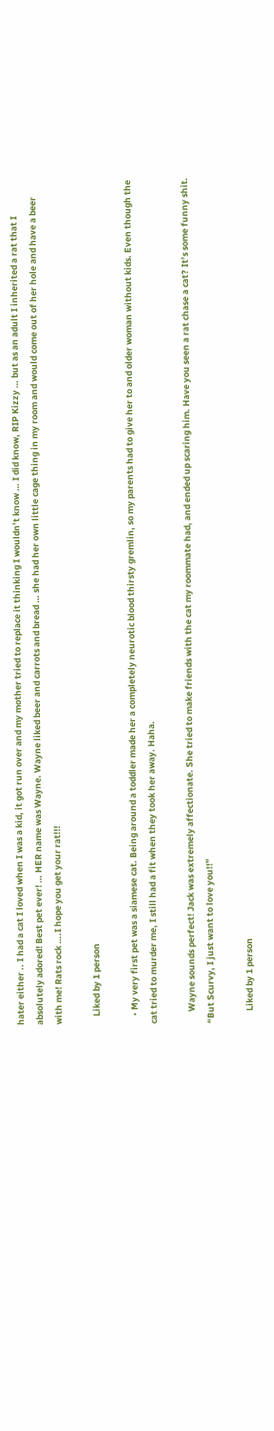hater either .. I had a cat I loved when I was a kid, it got run over and my mother tried to replace it thinking I wouldn’t know … I did know, RIP Kizzy … but as an adult I inherited a rat that I absolutely adored! Best pet ever! … HER name was Wayne. Wayne liked beer and carrots and bread … she had her own little cage thing in my room and would come out of her hole and have a beer with me! Rats rock ….I hope you get your rat!!!

    Liked by 1 person

    • My very first pet was a siamese cat. Being around a toddler made her a completely neurotic blood thirsty gremlin, so my parents had to give her to and older woman without kids. Even though the cat tried to murder me, I still had a fit when they took her away. Haha.

      Wayne sounds perfect! Jack was extremely affectionate. She tried to make friends with the cat my roommate had, and ended up scaring him. Have you seen a rat chase a cat? It’s some funny shit. “But Scurvy, I just want to love you!!”

      Liked by 1 person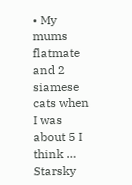• My mums flatmate and 2 siamese cats when I was about 5 I think … Starsky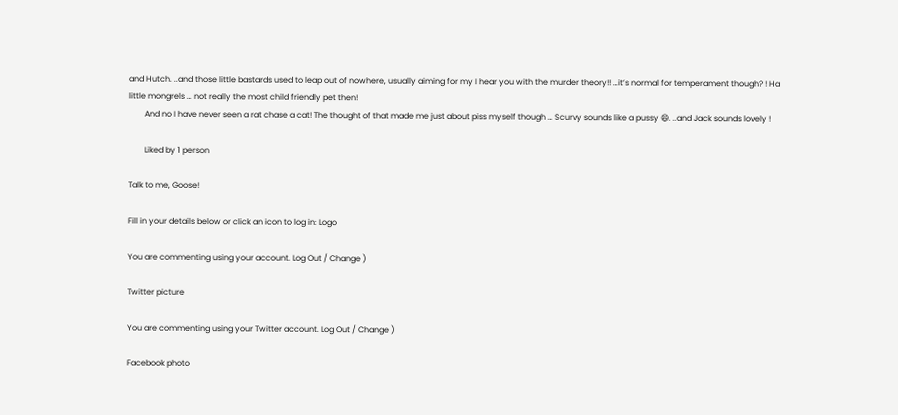and Hutch. ..and those little bastards used to leap out of nowhere, usually aiming for my I hear you with the murder theory!! …it’s normal for temperament though? ! Ha little mongrels … not really the most child friendly pet then!
        And no I have never seen a rat chase a cat! The thought of that made me just about piss myself though … Scurvy sounds like a pussy 😄. ..and Jack sounds lovely !

        Liked by 1 person

Talk to me, Goose!

Fill in your details below or click an icon to log in: Logo

You are commenting using your account. Log Out / Change )

Twitter picture

You are commenting using your Twitter account. Log Out / Change )

Facebook photo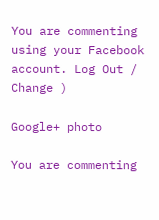You are commenting using your Facebook account. Log Out / Change )

Google+ photo

You are commenting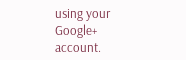using your Google+ account.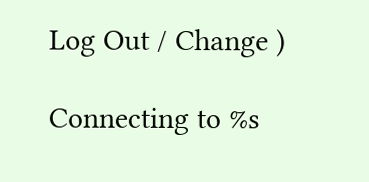Log Out / Change )

Connecting to %s